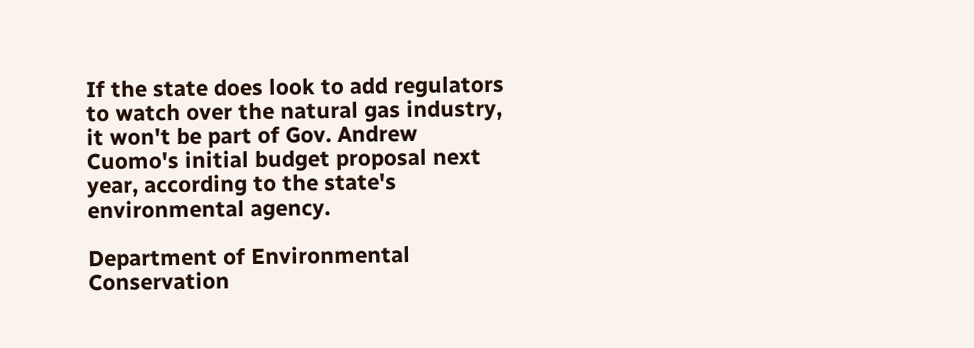If the state does look to add regulators to watch over the natural gas industry, it won't be part of Gov. Andrew Cuomo's initial budget proposal next year, according to the state's environmental agency.

Department of Environmental Conservation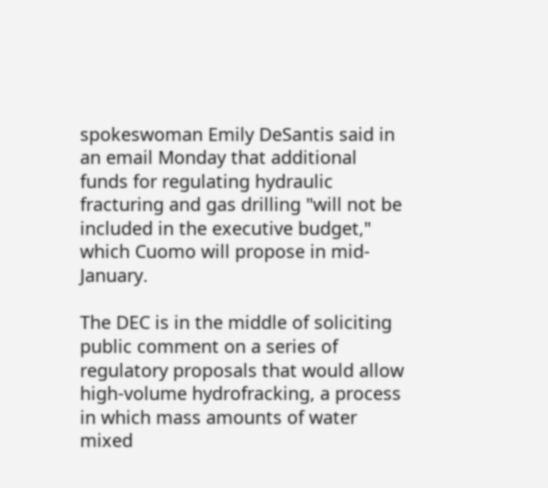spokeswoman Emily DeSantis said in an email Monday that additional funds for regulating hydraulic fracturing and gas drilling "will not be included in the executive budget," which Cuomo will propose in mid-January.

The DEC is in the middle of soliciting public comment on a series of regulatory proposals that would allow high-volume hydrofracking, a process in which mass amounts of water mixed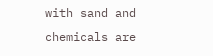with sand and chemicals are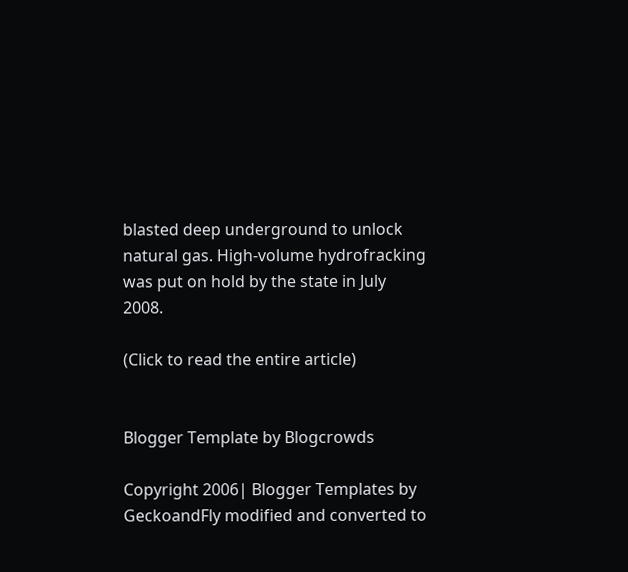blasted deep underground to unlock natural gas. High-volume hydrofracking was put on hold by the state in July 2008.

(Click to read the entire article)


Blogger Template by Blogcrowds

Copyright 2006| Blogger Templates by GeckoandFly modified and converted to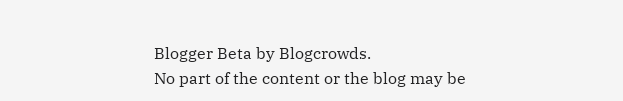Blogger Beta by Blogcrowds.
No part of the content or the blog may be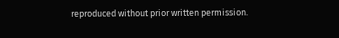reproduced without prior written permission.